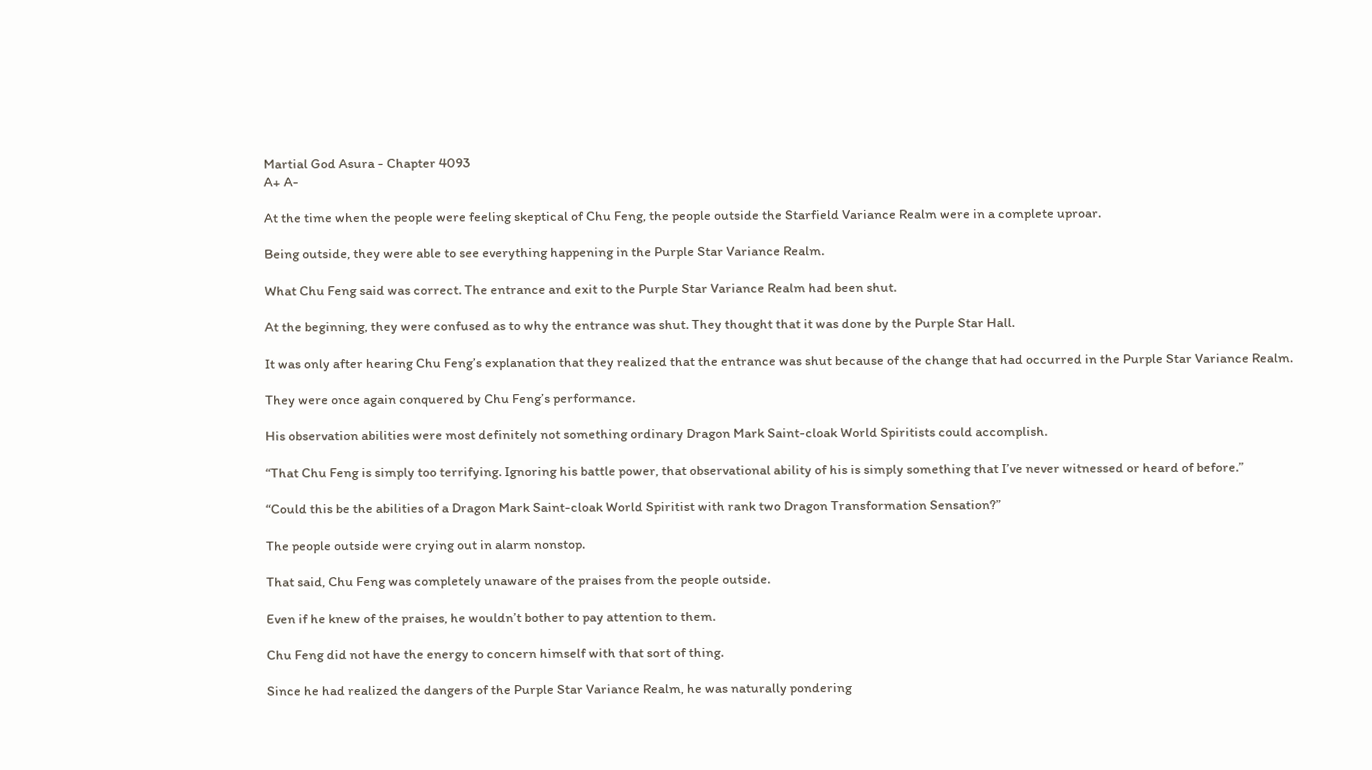Martial God Asura - Chapter 4093
A+ A-

At the time when the people were feeling skeptical of Chu Feng, the people outside the Starfield Variance Realm were in a complete uproar.

Being outside, they were able to see everything happening in the Purple Star Variance Realm.

What Chu Feng said was correct. The entrance and exit to the Purple Star Variance Realm had been shut.

At the beginning, they were confused as to why the entrance was shut. They thought that it was done by the Purple Star Hall.

It was only after hearing Chu Feng’s explanation that they realized that the entrance was shut because of the change that had occurred in the Purple Star Variance Realm.

They were once again conquered by Chu Feng’s performance.

His observation abilities were most definitely not something ordinary Dragon Mark Saint-cloak World Spiritists could accomplish.

“That Chu Feng is simply too terrifying. Ignoring his battle power, that observational ability of his is simply something that I’ve never witnessed or heard of before.”

“Could this be the abilities of a Dragon Mark Saint-cloak World Spiritist with rank two Dragon Transformation Sensation?”

The people outside were crying out in alarm nonstop.

That said, Chu Feng was completely unaware of the praises from the people outside.

Even if he knew of the praises, he wouldn’t bother to pay attention to them.

Chu Feng did not have the energy to concern himself with that sort of thing.

Since he had realized the dangers of the Purple Star Variance Realm, he was naturally pondering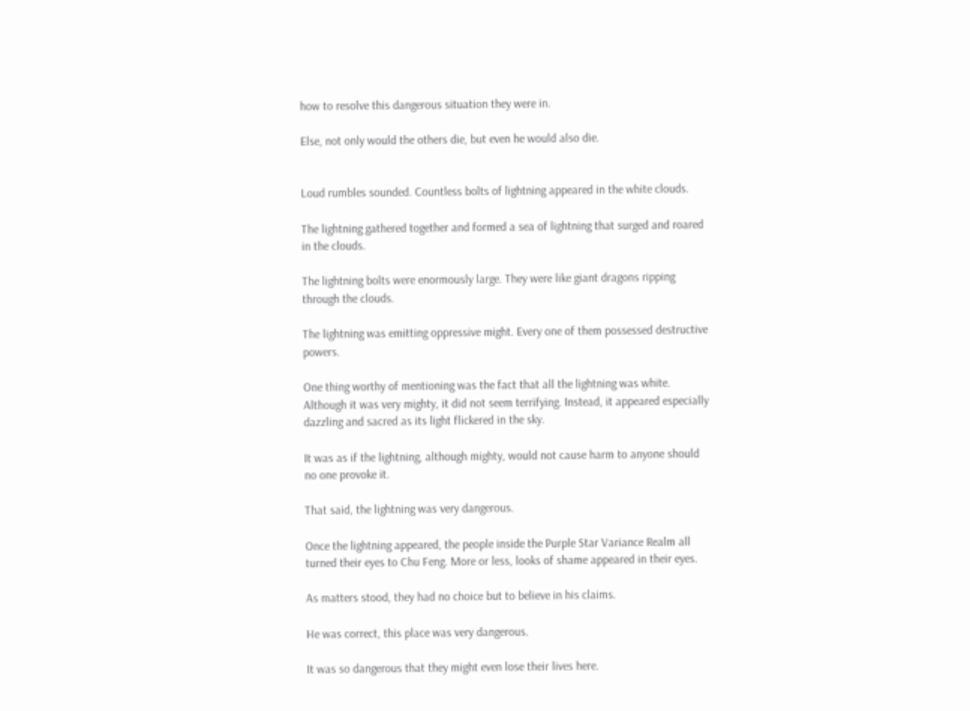how to resolve this dangerous situation they were in.

Else, not only would the others die, but even he would also die.


Loud rumbles sounded. Countless bolts of lightning appeared in the white clouds.

The lightning gathered together and formed a sea of lightning that surged and roared in the clouds.

The lightning bolts were enormously large. They were like giant dragons ripping through the clouds.

The lightning was emitting oppressive might. Every one of them possessed destructive powers.

One thing worthy of mentioning was the fact that all the lightning was white. Although it was very mighty, it did not seem terrifying. Instead, it appeared especially dazzling and sacred as its light flickered in the sky.

It was as if the lightning, although mighty, would not cause harm to anyone should no one provoke it.

That said, the lightning was very dangerous.

Once the lightning appeared, the people inside the Purple Star Variance Realm all turned their eyes to Chu Feng. More or less, looks of shame appeared in their eyes.

As matters stood, they had no choice but to believe in his claims.

He was correct, this place was very dangerous.

It was so dangerous that they might even lose their lives here.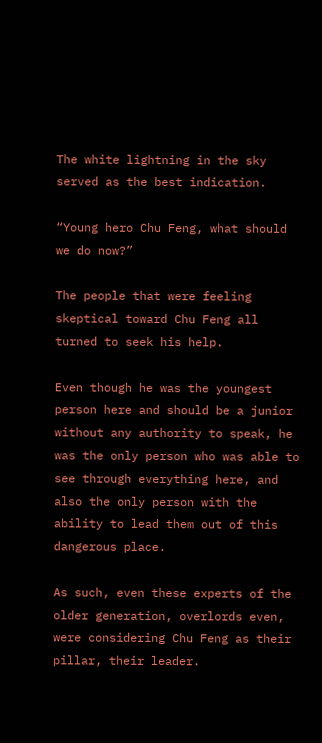The white lightning in the sky served as the best indication.

“Young hero Chu Feng, what should we do now?”

The people that were feeling skeptical toward Chu Feng all turned to seek his help.

Even though he was the youngest person here and should be a junior without any authority to speak, he was the only person who was able to see through everything here, and also the only person with the ability to lead them out of this dangerous place.

As such, even these experts of the older generation, overlords even, were considering Chu Feng as their pillar, their leader.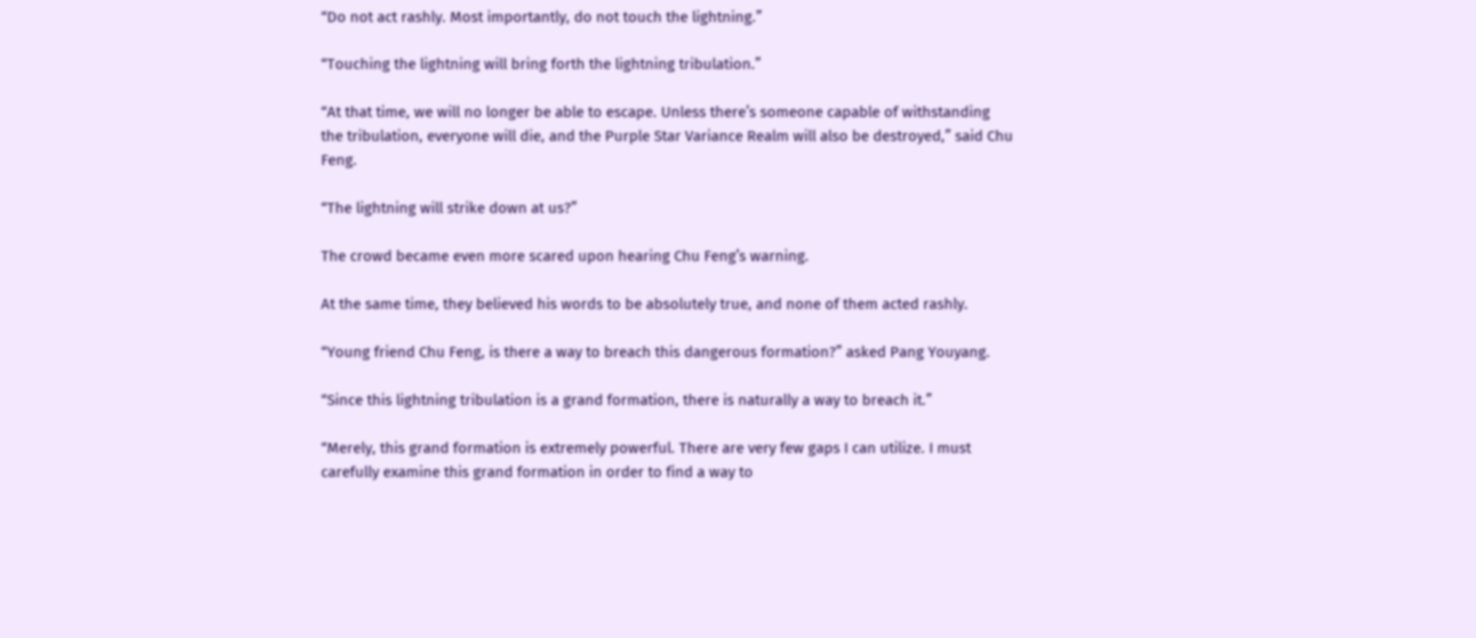“Do not act rashly. Most importantly, do not touch the lightning.”

“Touching the lightning will bring forth the lightning tribulation.”

“At that time, we will no longer be able to escape. Unless there’s someone capable of withstanding the tribulation, everyone will die, and the Purple Star Variance Realm will also be destroyed,” said Chu Feng.

“The lightning will strike down at us?”

The crowd became even more scared upon hearing Chu Feng’s warning.

At the same time, they believed his words to be absolutely true, and none of them acted rashly.

“Young friend Chu Feng, is there a way to breach this dangerous formation?” asked Pang Youyang.

“Since this lightning tribulation is a grand formation, there is naturally a way to breach it.”

“Merely, this grand formation is extremely powerful. There are very few gaps I can utilize. I must carefully examine this grand formation in order to find a way to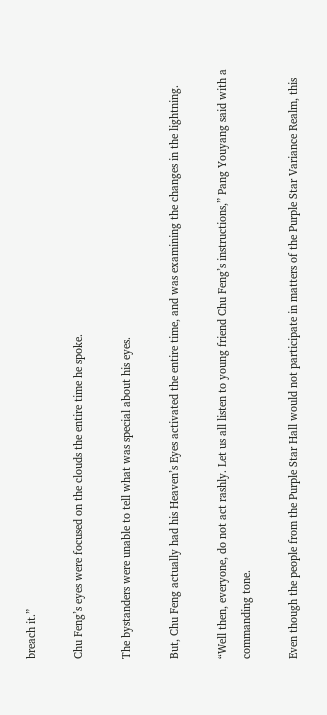breach it.”

Chu Feng’s eyes were focused on the clouds the entire time he spoke.

The bystanders were unable to tell what was special about his eyes.

But, Chu Feng actually had his Heaven’s Eyes activated the entire time, and was examining the changes in the lightning.

“Well then, everyone, do not act rashly. Let us all listen to young friend Chu Feng’s instructions,” Pang Youyang said with a commanding tone.

Even though the people from the Purple Star Hall would not participate in matters of the Purple Star Variance Realm, this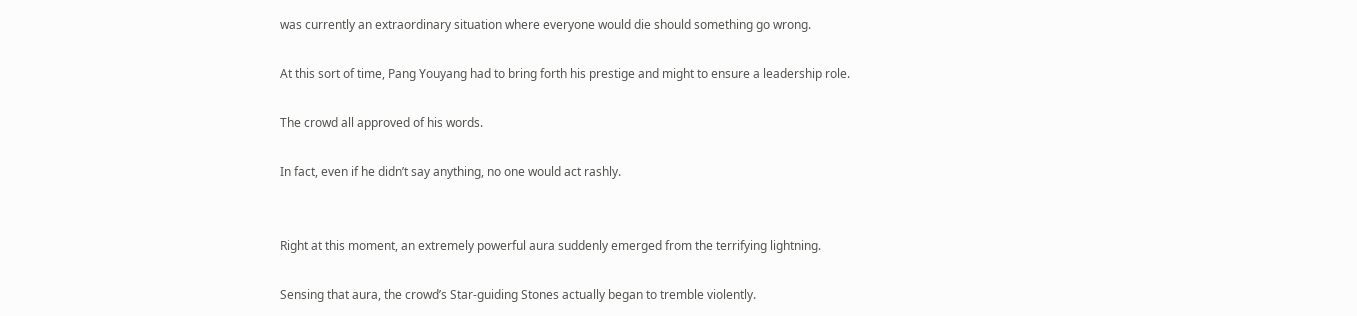was currently an extraordinary situation where everyone would die should something go wrong.

At this sort of time, Pang Youyang had to bring forth his prestige and might to ensure a leadership role.

The crowd all approved of his words.

In fact, even if he didn’t say anything, no one would act rashly.


Right at this moment, an extremely powerful aura suddenly emerged from the terrifying lightning.

Sensing that aura, the crowd’s Star-guiding Stones actually began to tremble violently.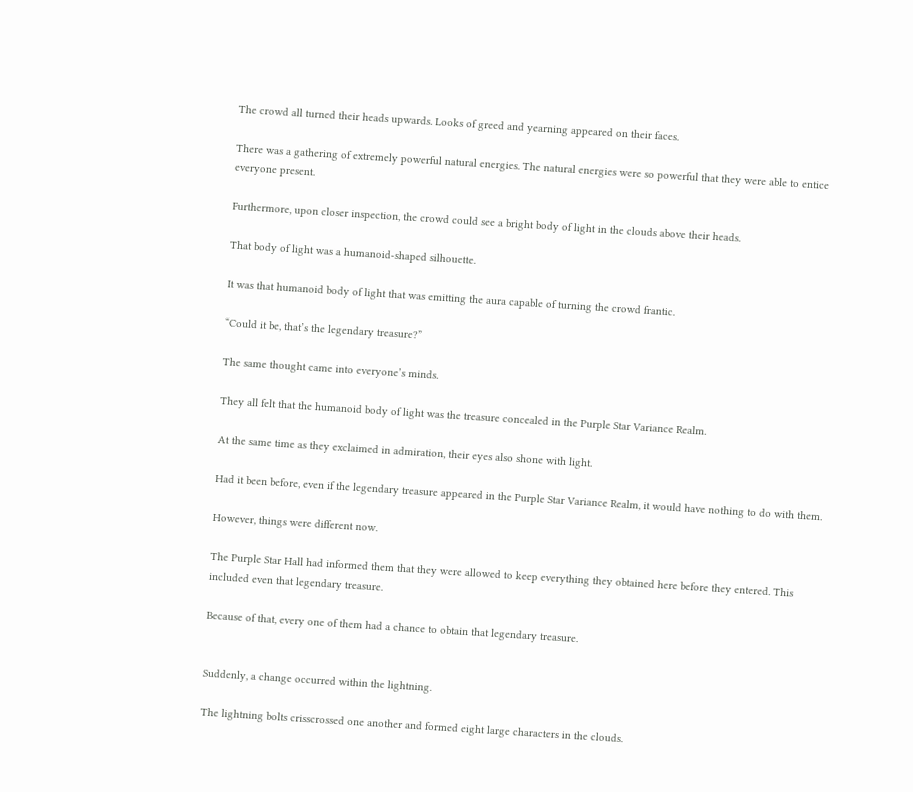The crowd all turned their heads upwards. Looks of greed and yearning appeared on their faces.

There was a gathering of extremely powerful natural energies. The natural energies were so powerful that they were able to entice everyone present.

Furthermore, upon closer inspection, the crowd could see a bright body of light in the clouds above their heads.

That body of light was a humanoid-shaped silhouette.

It was that humanoid body of light that was emitting the aura capable of turning the crowd frantic.

“Could it be, that’s the legendary treasure?”

The same thought came into everyone’s minds.

They all felt that the humanoid body of light was the treasure concealed in the Purple Star Variance Realm.

At the same time as they exclaimed in admiration, their eyes also shone with light.

Had it been before, even if the legendary treasure appeared in the Purple Star Variance Realm, it would have nothing to do with them.

However, things were different now.

The Purple Star Hall had informed them that they were allowed to keep everything they obtained here before they entered. This included even that legendary treasure.

Because of that, every one of them had a chance to obtain that legendary treasure.


Suddenly, a change occurred within the lightning.

The lightning bolts crisscrossed one another and formed eight large characters in the clouds.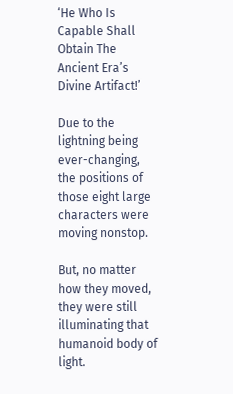‘He Who Is Capable Shall Obtain The Ancient Era’s Divine Artifact!’

Due to the lightning being ever-changing, the positions of those eight large characters were moving nonstop.

But, no matter how they moved, they were still illuminating that humanoid body of light.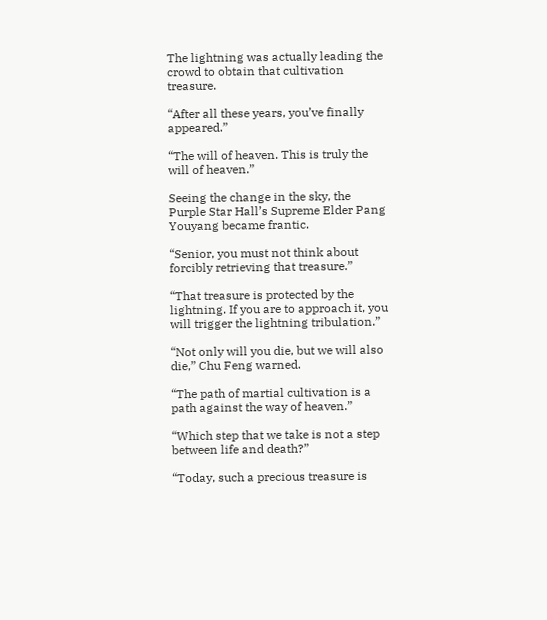The lightning was actually leading the crowd to obtain that cultivation treasure.

“After all these years, you’ve finally appeared.”

“The will of heaven. This is truly the will of heaven.”

Seeing the change in the sky, the Purple Star Hall’s Supreme Elder Pang Youyang became frantic.

“Senior, you must not think about forcibly retrieving that treasure.”

“That treasure is protected by the lightning. If you are to approach it, you will trigger the lightning tribulation.”

“Not only will you die, but we will also die,” Chu Feng warned.

“The path of martial cultivation is a path against the way of heaven.”

“Which step that we take is not a step between life and death?”

“Today, such a precious treasure is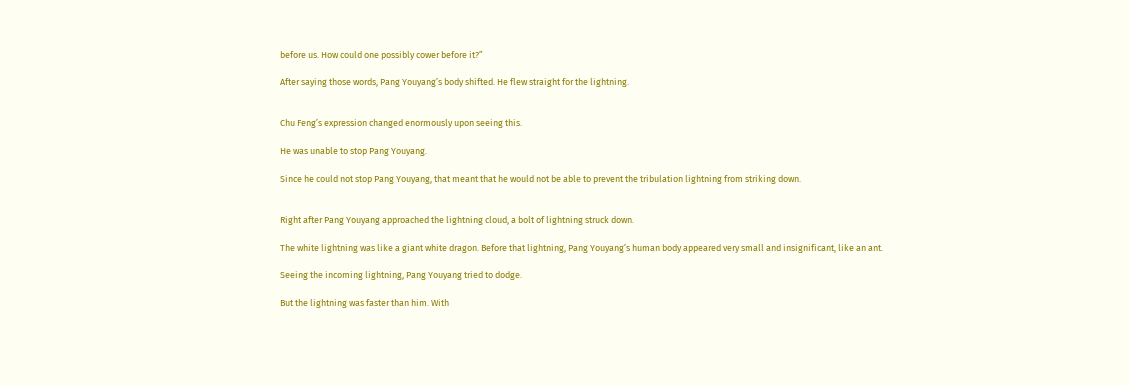before us. How could one possibly cower before it?”

After saying those words, Pang Youyang’s body shifted. He flew straight for the lightning.


Chu Feng’s expression changed enormously upon seeing this.

He was unable to stop Pang Youyang.

Since he could not stop Pang Youyang, that meant that he would not be able to prevent the tribulation lightning from striking down.


Right after Pang Youyang approached the lightning cloud, a bolt of lightning struck down.

The white lightning was like a giant white dragon. Before that lightning, Pang Youyang’s human body appeared very small and insignificant, like an ant.

Seeing the incoming lightning, Pang Youyang tried to dodge.

But the lightning was faster than him. With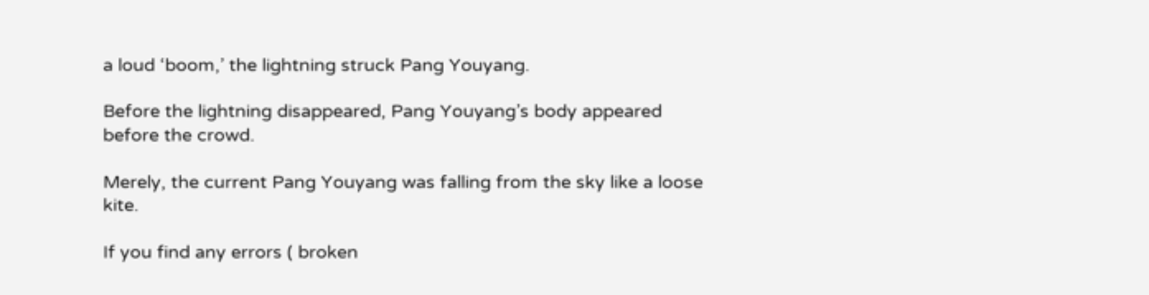a loud ‘boom,’ the lightning struck Pang Youyang.

Before the lightning disappeared, Pang Youyang’s body appeared before the crowd.

Merely, the current Pang Youyang was falling from the sky like a loose kite.

If you find any errors ( broken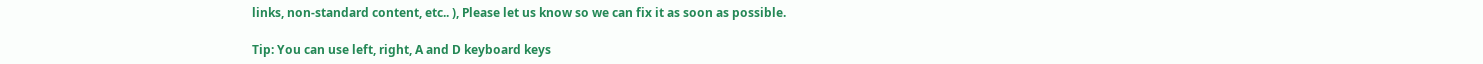links, non-standard content, etc.. ), Please let us know so we can fix it as soon as possible.

Tip: You can use left, right, A and D keyboard keys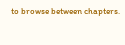to browse between chapters.